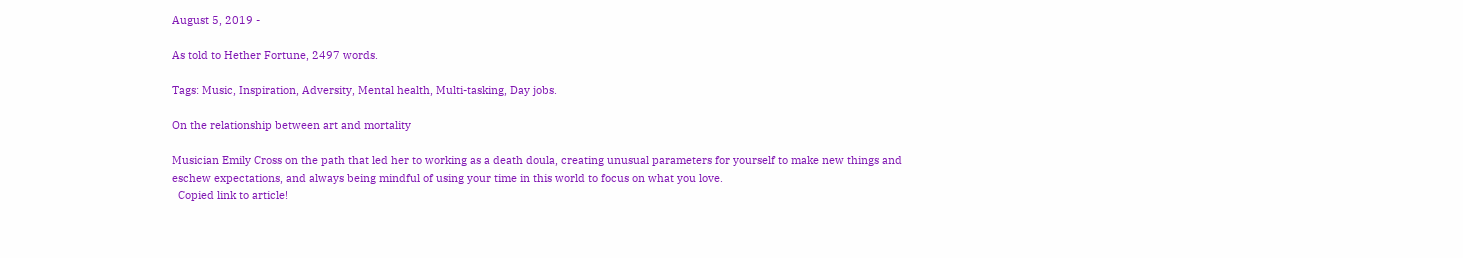August 5, 2019 -

As told to Hether Fortune, 2497 words.

Tags: Music, Inspiration, Adversity, Mental health, Multi-tasking, Day jobs.

On the relationship between art and mortality

Musician Emily Cross on the path that led her to working as a death doula, creating unusual parameters for yourself to make new things and eschew expectations, and always being mindful of using your time in this world to focus on what you love.
  Copied link to article!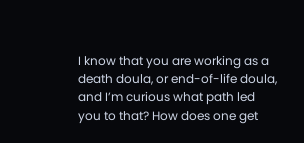I know that you are working as a death doula, or end-of-life doula, and I’m curious what path led you to that? How does one get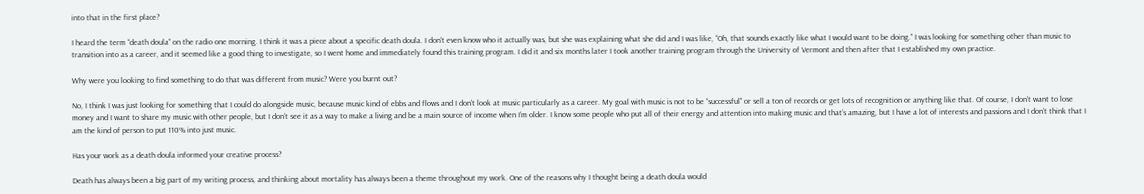into that in the first place?

I heard the term “death doula” on the radio one morning. I think it was a piece about a specific death doula. I don’t even know who it actually was, but she was explaining what she did and I was like, “Oh, that sounds exactly like what I would want to be doing.” I was looking for something other than music to transition into as a career, and it seemed like a good thing to investigate, so I went home and immediately found this training program. I did it and six months later I took another training program through the University of Vermont and then after that I established my own practice.

Why were you looking to find something to do that was different from music? Were you burnt out?

No, I think I was just looking for something that I could do alongside music, because music kind of ebbs and flows and I don’t look at music particularly as a career. My goal with music is not to be “successful” or sell a ton of records or get lots of recognition or anything like that. Of course, I don’t want to lose money and I want to share my music with other people, but I don’t see it as a way to make a living and be a main source of income when I’m older. I know some people who put all of their energy and attention into making music and that’s amazing, but I have a lot of interests and passions and I don’t think that I am the kind of person to put 110% into just music.

Has your work as a death doula informed your creative process?

Death has always been a big part of my writing process, and thinking about mortality has always been a theme throughout my work. One of the reasons why I thought being a death doula would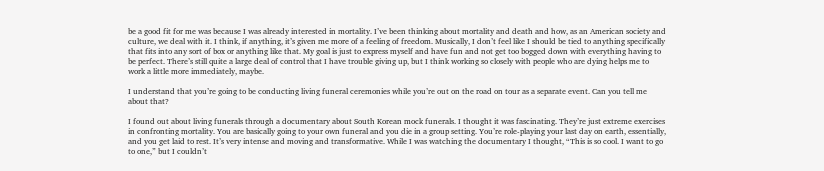be a good fit for me was because I was already interested in mortality. I’ve been thinking about mortality and death and how, as an American society and culture, we deal with it. I think, if anything, it’s given me more of a feeling of freedom. Musically, I don’t feel like I should be tied to anything specifically that fits into any sort of box or anything like that. My goal is just to express myself and have fun and not get too bogged down with everything having to be perfect. There’s still quite a large deal of control that I have trouble giving up, but I think working so closely with people who are dying helps me to work a little more immediately, maybe.

I understand that you’re going to be conducting living funeral ceremonies while you’re out on the road on tour as a separate event. Can you tell me about that?

I found out about living funerals through a documentary about South Korean mock funerals. I thought it was fascinating. They’re just extreme exercises in confronting mortality. You are basically going to your own funeral and you die in a group setting. You’re role-playing your last day on earth, essentially, and you get laid to rest. It’s very intense and moving and transformative. While I was watching the documentary I thought, “This is so cool. I want to go to one,” but I couldn’t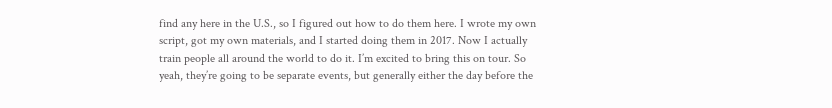find any here in the U.S., so I figured out how to do them here. I wrote my own script, got my own materials, and I started doing them in 2017. Now I actually train people all around the world to do it. I’m excited to bring this on tour. So yeah, they’re going to be separate events, but generally either the day before the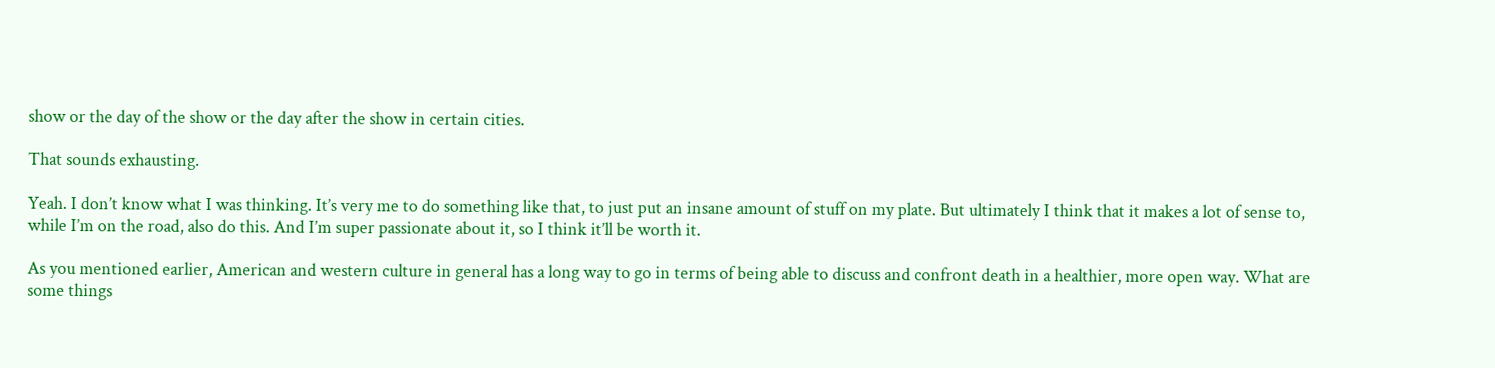show or the day of the show or the day after the show in certain cities.

That sounds exhausting.

Yeah. I don’t know what I was thinking. It’s very me to do something like that, to just put an insane amount of stuff on my plate. But ultimately I think that it makes a lot of sense to, while I’m on the road, also do this. And I’m super passionate about it, so I think it’ll be worth it.

As you mentioned earlier, American and western culture in general has a long way to go in terms of being able to discuss and confront death in a healthier, more open way. What are some things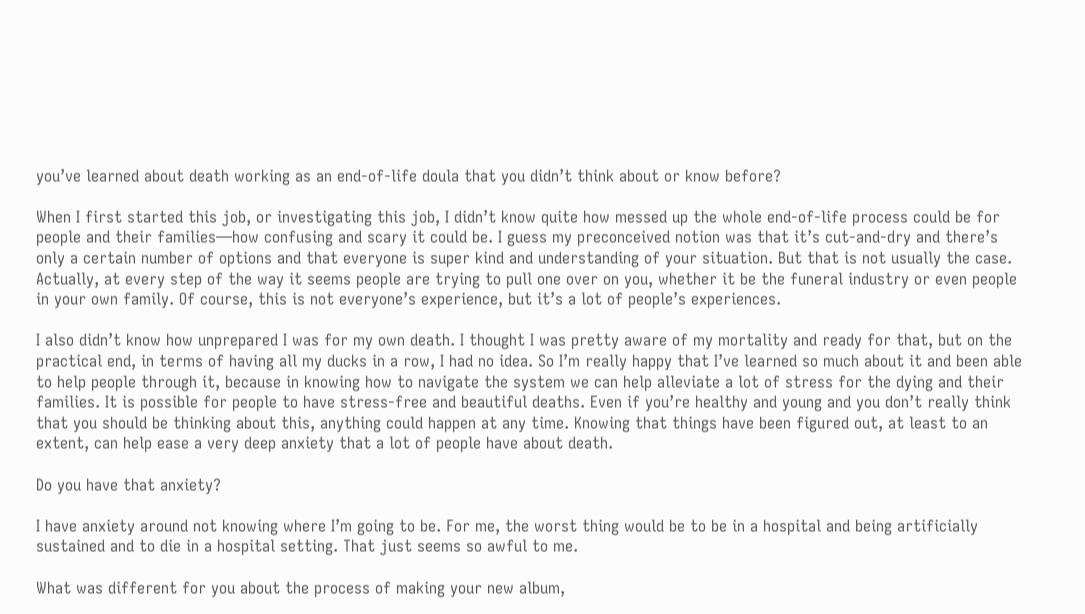you’ve learned about death working as an end-of-life doula that you didn’t think about or know before?

When I first started this job, or investigating this job, I didn’t know quite how messed up the whole end-of-life process could be for people and their families—how confusing and scary it could be. I guess my preconceived notion was that it’s cut-and-dry and there’s only a certain number of options and that everyone is super kind and understanding of your situation. But that is not usually the case. Actually, at every step of the way it seems people are trying to pull one over on you, whether it be the funeral industry or even people in your own family. Of course, this is not everyone’s experience, but it’s a lot of people’s experiences.

I also didn’t know how unprepared I was for my own death. I thought I was pretty aware of my mortality and ready for that, but on the practical end, in terms of having all my ducks in a row, I had no idea. So I’m really happy that I’ve learned so much about it and been able to help people through it, because in knowing how to navigate the system we can help alleviate a lot of stress for the dying and their families. It is possible for people to have stress-free and beautiful deaths. Even if you’re healthy and young and you don’t really think that you should be thinking about this, anything could happen at any time. Knowing that things have been figured out, at least to an extent, can help ease a very deep anxiety that a lot of people have about death.

Do you have that anxiety?

I have anxiety around not knowing where I’m going to be. For me, the worst thing would be to be in a hospital and being artificially sustained and to die in a hospital setting. That just seems so awful to me.

What was different for you about the process of making your new album,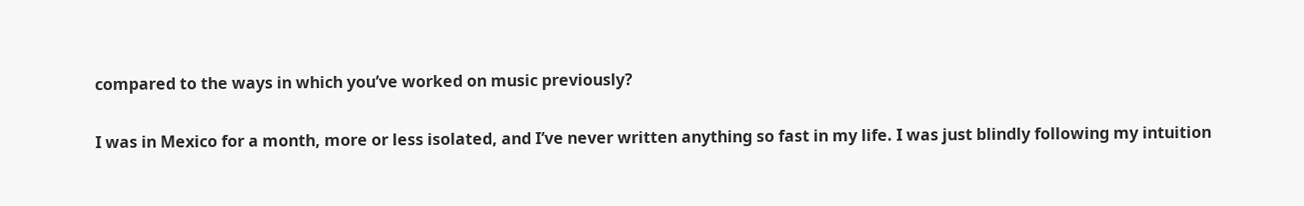compared to the ways in which you’ve worked on music previously?

I was in Mexico for a month, more or less isolated, and I’ve never written anything so fast in my life. I was just blindly following my intuition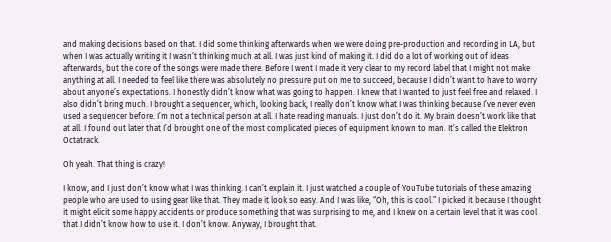and making decisions based on that. I did some thinking afterwards when we were doing pre-production and recording in LA, but when I was actually writing it I wasn’t thinking much at all. I was just kind of making it. I did do a lot of working out of ideas afterwards, but the core of the songs were made there. Before I went I made it very clear to my record label that I might not make anything at all. I needed to feel like there was absolutely no pressure put on me to succeed, because I didn’t want to have to worry about anyone’s expectations. I honestly didn’t know what was going to happen. I knew that I wanted to just feel free and relaxed. I also didn’t bring much. I brought a sequencer, which, looking back, I really don’t know what I was thinking because I’ve never even used a sequencer before. I’m not a technical person at all. I hate reading manuals. I just don’t do it. My brain doesn’t work like that at all. I found out later that I’d brought one of the most complicated pieces of equipment known to man. It’s called the Elektron Octatrack.

Oh yeah. That thing is crazy!

I know, and I just don’t know what I was thinking. I can’t explain it. I just watched a couple of YouTube tutorials of these amazing people who are used to using gear like that. They made it look so easy. And I was like, “Oh, this is cool.” I picked it because I thought it might elicit some happy accidents or produce something that was surprising to me, and I knew on a certain level that it was cool that I didn’t know how to use it. I don’t know. Anyway, I brought that.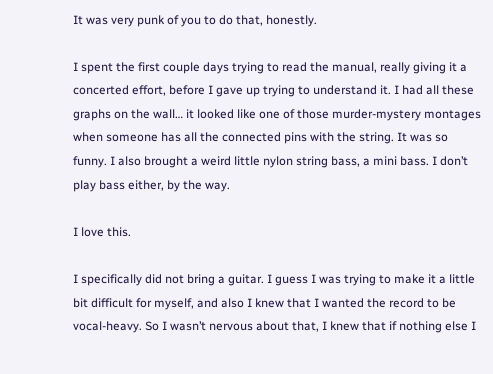It was very punk of you to do that, honestly.

I spent the first couple days trying to read the manual, really giving it a concerted effort, before I gave up trying to understand it. I had all these graphs on the wall… it looked like one of those murder-mystery montages when someone has all the connected pins with the string. It was so funny. I also brought a weird little nylon string bass, a mini bass. I don’t play bass either, by the way.

I love this.

I specifically did not bring a guitar. I guess I was trying to make it a little bit difficult for myself, and also I knew that I wanted the record to be vocal-heavy. So I wasn’t nervous about that, I knew that if nothing else I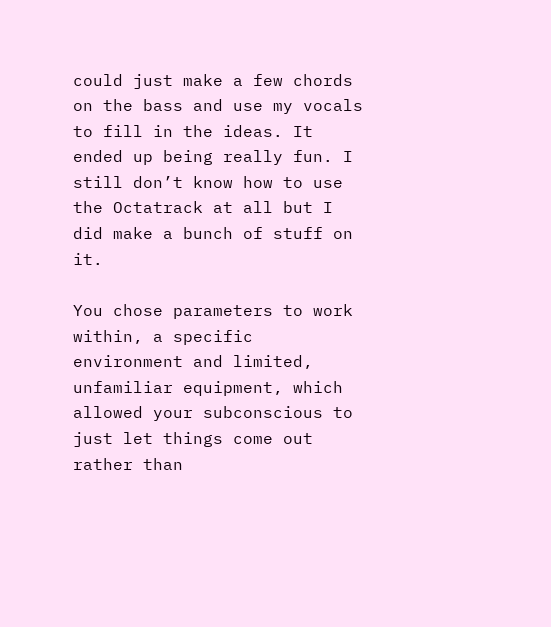could just make a few chords on the bass and use my vocals to fill in the ideas. It ended up being really fun. I still don’t know how to use the Octatrack at all but I did make a bunch of stuff on it.

You chose parameters to work within, a specific environment and limited, unfamiliar equipment, which allowed your subconscious to just let things come out rather than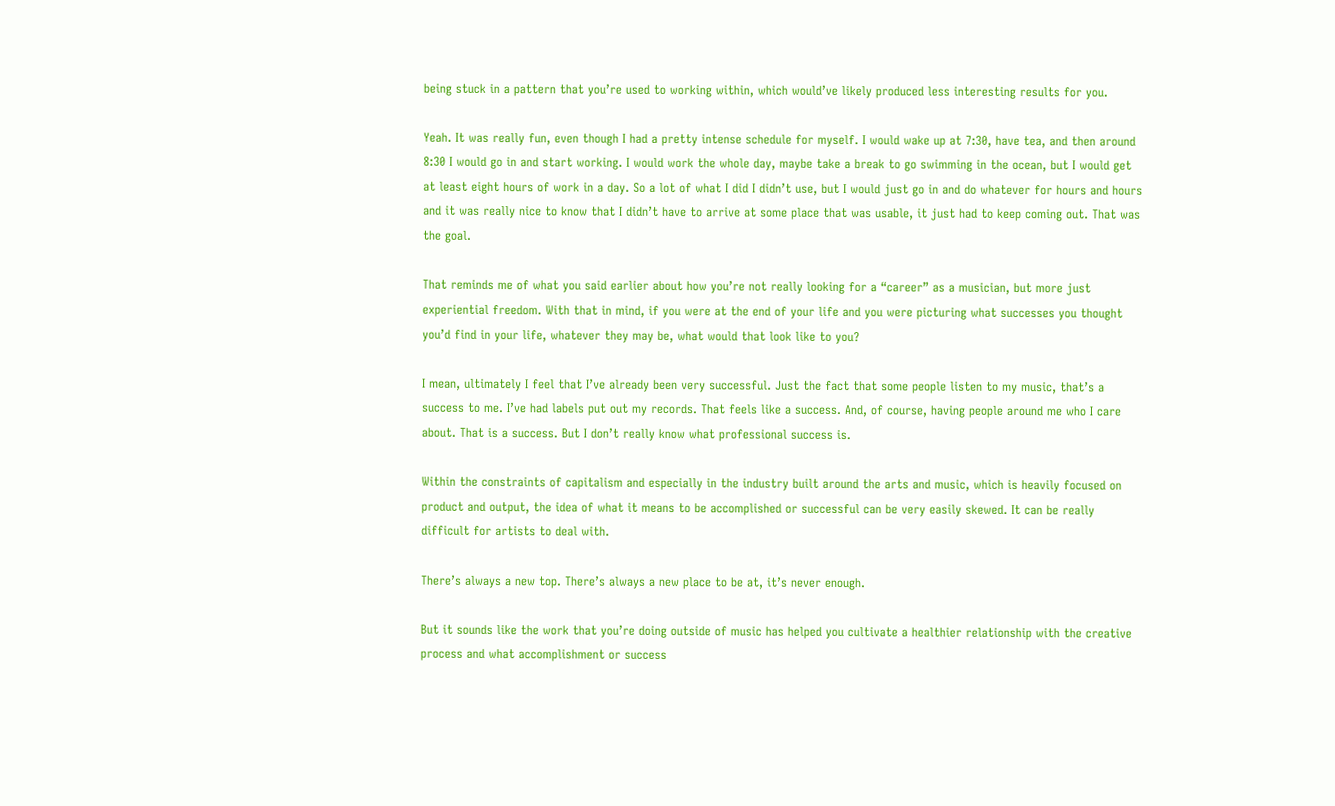being stuck in a pattern that you’re used to working within, which would’ve likely produced less interesting results for you.

Yeah. It was really fun, even though I had a pretty intense schedule for myself. I would wake up at 7:30, have tea, and then around 8:30 I would go in and start working. I would work the whole day, maybe take a break to go swimming in the ocean, but I would get at least eight hours of work in a day. So a lot of what I did I didn’t use, but I would just go in and do whatever for hours and hours and it was really nice to know that I didn’t have to arrive at some place that was usable, it just had to keep coming out. That was the goal.

That reminds me of what you said earlier about how you’re not really looking for a “career” as a musician, but more just experiential freedom. With that in mind, if you were at the end of your life and you were picturing what successes you thought you’d find in your life, whatever they may be, what would that look like to you?

I mean, ultimately I feel that I’ve already been very successful. Just the fact that some people listen to my music, that’s a success to me. I’ve had labels put out my records. That feels like a success. And, of course, having people around me who I care about. That is a success. But I don’t really know what professional success is.

Within the constraints of capitalism and especially in the industry built around the arts and music, which is heavily focused on product and output, the idea of what it means to be accomplished or successful can be very easily skewed. It can be really difficult for artists to deal with.

There’s always a new top. There’s always a new place to be at, it’s never enough.

But it sounds like the work that you’re doing outside of music has helped you cultivate a healthier relationship with the creative process and what accomplishment or success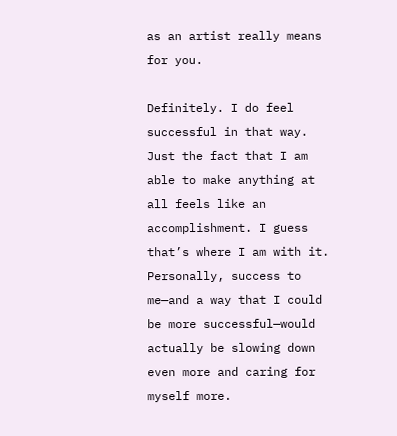as an artist really means for you.

Definitely. I do feel successful in that way. Just the fact that I am able to make anything at all feels like an accomplishment. I guess that’s where I am with it. Personally, success to me—and a way that I could be more successful—would actually be slowing down even more and caring for myself more.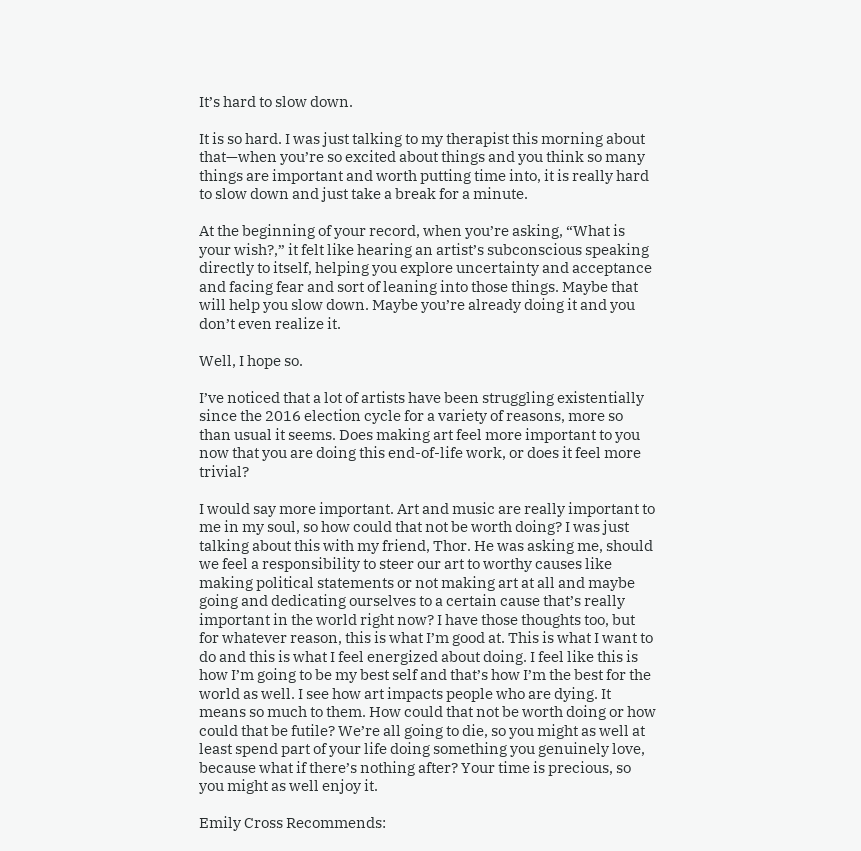It’s hard to slow down.

It is so hard. I was just talking to my therapist this morning about that—when you’re so excited about things and you think so many things are important and worth putting time into, it is really hard to slow down and just take a break for a minute.

At the beginning of your record, when you’re asking, “What is your wish?,” it felt like hearing an artist’s subconscious speaking directly to itself, helping you explore uncertainty and acceptance and facing fear and sort of leaning into those things. Maybe that will help you slow down. Maybe you’re already doing it and you don’t even realize it.

Well, I hope so.

I’ve noticed that a lot of artists have been struggling existentially since the 2016 election cycle for a variety of reasons, more so than usual it seems. Does making art feel more important to you now that you are doing this end-of-life work, or does it feel more trivial?

I would say more important. Art and music are really important to me in my soul, so how could that not be worth doing? I was just talking about this with my friend, Thor. He was asking me, should we feel a responsibility to steer our art to worthy causes like making political statements or not making art at all and maybe going and dedicating ourselves to a certain cause that’s really important in the world right now? I have those thoughts too, but for whatever reason, this is what I’m good at. This is what I want to do and this is what I feel energized about doing. I feel like this is how I’m going to be my best self and that’s how I’m the best for the world as well. I see how art impacts people who are dying. It means so much to them. How could that not be worth doing or how could that be futile? We’re all going to die, so you might as well at least spend part of your life doing something you genuinely love, because what if there’s nothing after? Your time is precious, so you might as well enjoy it.

Emily Cross Recommends: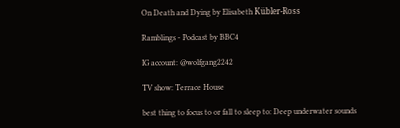On Death and Dying by Elisabeth Kübler-Ross

Ramblings - Podcast by BBC4

IG account: @wolfgang2242

TV show: Terrace House

best thing to focus to or fall to sleep to: Deep underwater sounds